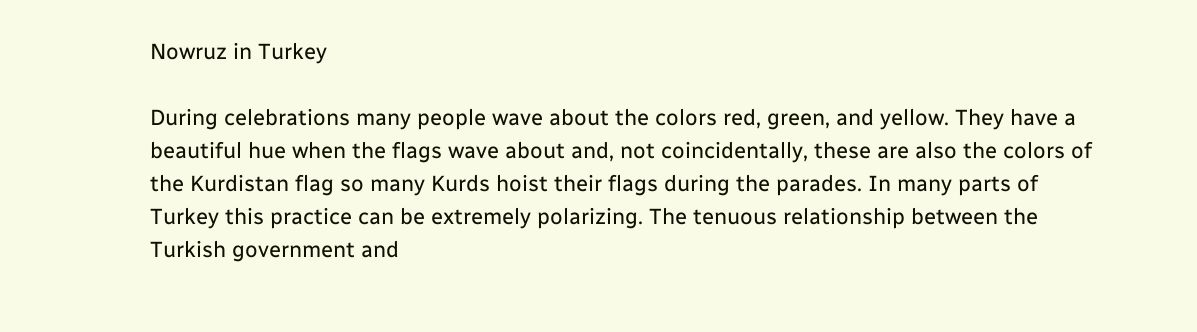Nowruz in Turkey

During celebrations many people wave about the colors red, green, and yellow. They have a beautiful hue when the flags wave about and, not coincidentally, these are also the colors of the Kurdistan flag so many Kurds hoist their flags during the parades. In many parts of Turkey this practice can be extremely polarizing. The tenuous relationship between the Turkish government and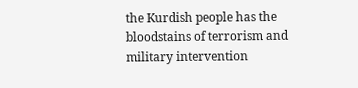the Kurdish people has the bloodstains of terrorism and military intervention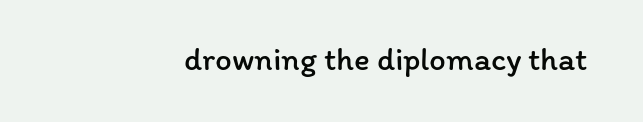drowning the diplomacy that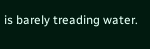is barely treading water.